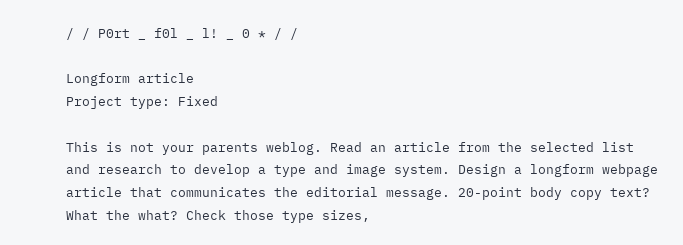/ / P0rt _ f0l _ l! _ 0 * / /

Longform article
Project type: Fixed

This is not your parents weblog. Read an article from the selected list and research to develop a type and image system. Design a longform webpage article that communicates the editorial message. 20-point body copy text? What the what? Check those type sizes,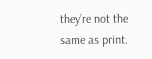they’re not the same as print.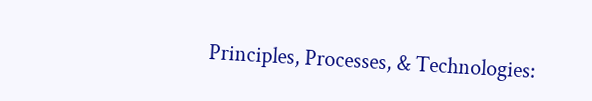Principles, Processes, & Technologies: